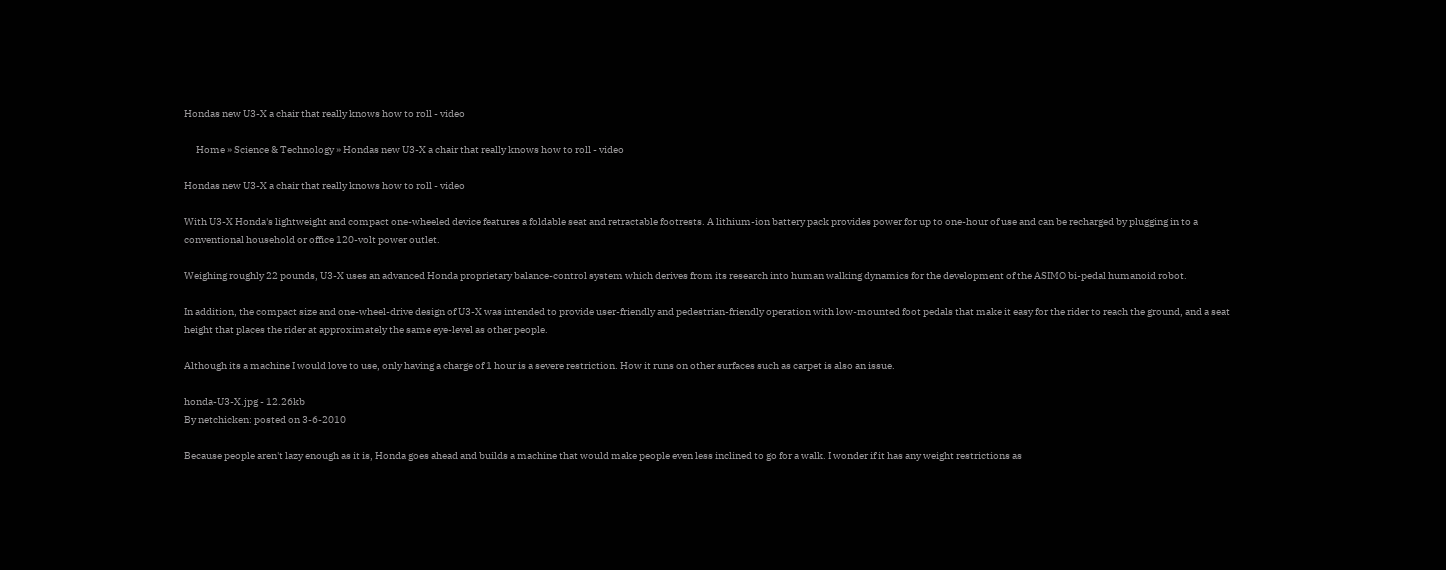Hondas new U3-X a chair that really knows how to roll - video

      Home » Science & Technology » Hondas new U3-X a chair that really knows how to roll - video

Hondas new U3-X a chair that really knows how to roll - video

With U3-X Honda's lightweight and compact one-wheeled device features a foldable seat and retractable footrests. A lithium-ion battery pack provides power for up to one-hour of use and can be recharged by plugging in to a conventional household or office 120-volt power outlet.

Weighing roughly 22 pounds, U3-X uses an advanced Honda proprietary balance-control system which derives from its research into human walking dynamics for the development of the ASIMO bi-pedal humanoid robot.

In addition, the compact size and one-wheel-drive design of U3-X was intended to provide user-friendly and pedestrian-friendly operation with low-mounted foot pedals that make it easy for the rider to reach the ground, and a seat height that places the rider at approximately the same eye-level as other people.

Although its a machine I would love to use, only having a charge of 1 hour is a severe restriction. How it runs on other surfaces such as carpet is also an issue.

honda-U3-X.jpg - 12.26kb
By netchicken: posted on 3-6-2010

Because people aren't lazy enough as it is, Honda goes ahead and builds a machine that would make people even less inclined to go for a walk. I wonder if it has any weight restrictions as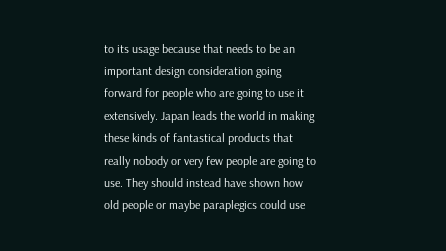to its usage because that needs to be an important design consideration going forward for people who are going to use it extensively. Japan leads the world in making these kinds of fantastical products that really nobody or very few people are going to use. They should instead have shown how old people or maybe paraplegics could use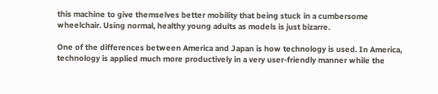this machine to give themselves better mobility that being stuck in a cumbersome wheelchair. Using normal, healthy young adults as models is just bizarre.

One of the differences between America and Japan is how technology is used. In America, technology is applied much more productively in a very user-friendly manner while the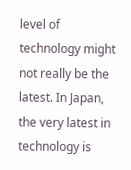level of technology might not really be the latest. In Japan, the very latest in technology is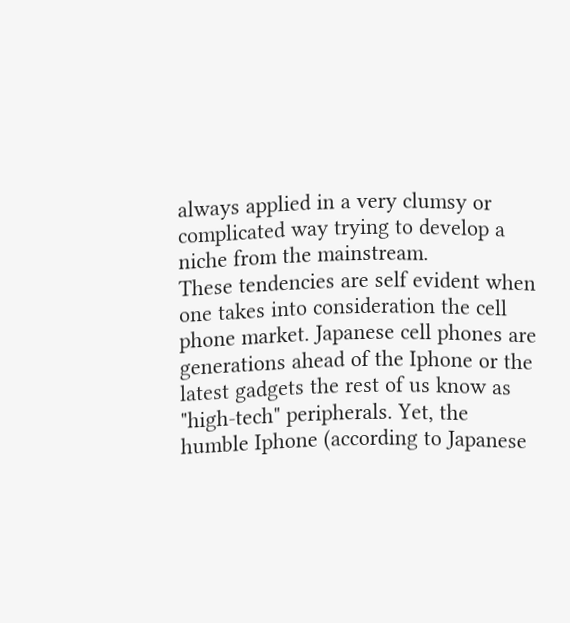always applied in a very clumsy or complicated way trying to develop a niche from the mainstream.
These tendencies are self evident when one takes into consideration the cell phone market. Japanese cell phones are generations ahead of the Iphone or the latest gadgets the rest of us know as "high-tech" peripherals. Yet, the humble Iphone (according to Japanese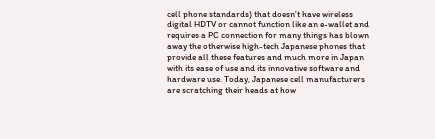cell phone standards) that doesn't have wireless digital HDTV or cannot function like an e-wallet and requires a PC connection for many things has blown away the otherwise high-tech Japanese phones that provide all these features and much more in Japan with its ease of use and its innovative software and hardware use. Today, Japanese cell manufacturers are scratching their heads at how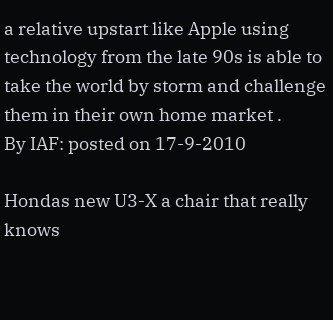a relative upstart like Apple using technology from the late 90s is able to take the world by storm and challenge them in their own home market .
By IAF: posted on 17-9-2010

Hondas new U3-X a chair that really knows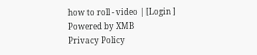how to roll - video | [Login ]
Powered by XMB
Privacy Policy